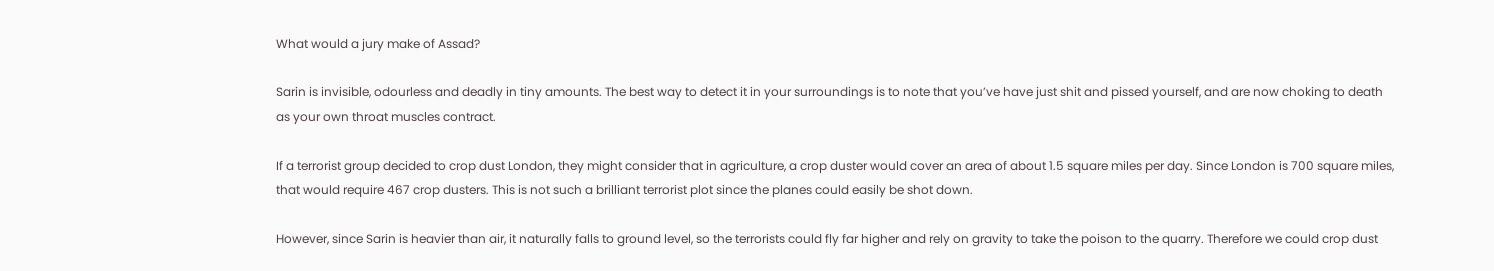What would a jury make of Assad?

Sarin is invisible, odourless and deadly in tiny amounts. The best way to detect it in your surroundings is to note that you’ve have just shit and pissed yourself, and are now choking to death as your own throat muscles contract.

If a terrorist group decided to crop dust London, they might consider that in agriculture, a crop duster would cover an area of about 1.5 square miles per day. Since London is 700 square miles, that would require 467 crop dusters. This is not such a brilliant terrorist plot since the planes could easily be shot down.

However, since Sarin is heavier than air, it naturally falls to ground level, so the terrorists could fly far higher and rely on gravity to take the poison to the quarry. Therefore we could crop dust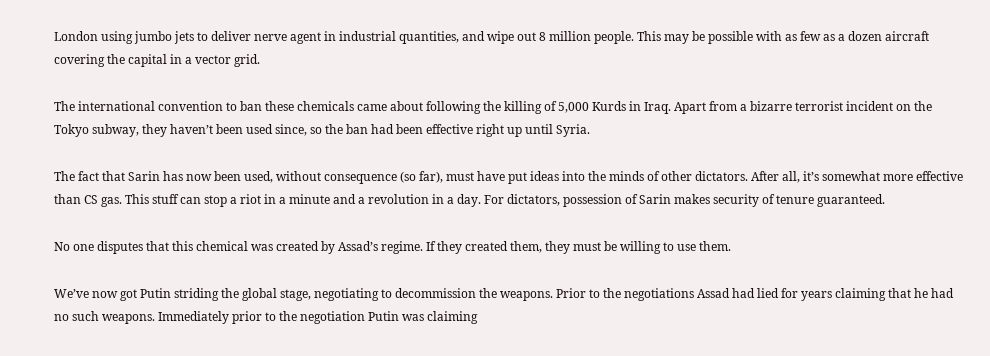London using jumbo jets to deliver nerve agent in industrial quantities, and wipe out 8 million people. This may be possible with as few as a dozen aircraft covering the capital in a vector grid.

The international convention to ban these chemicals came about following the killing of 5,000 Kurds in Iraq. Apart from a bizarre terrorist incident on the Tokyo subway, they haven’t been used since, so the ban had been effective right up until Syria.

The fact that Sarin has now been used, without consequence (so far), must have put ideas into the minds of other dictators. After all, it’s somewhat more effective than CS gas. This stuff can stop a riot in a minute and a revolution in a day. For dictators, possession of Sarin makes security of tenure guaranteed.

No one disputes that this chemical was created by Assad’s regime. If they created them, they must be willing to use them.

We’ve now got Putin striding the global stage, negotiating to decommission the weapons. Prior to the negotiations Assad had lied for years claiming that he had no such weapons. Immediately prior to the negotiation Putin was claiming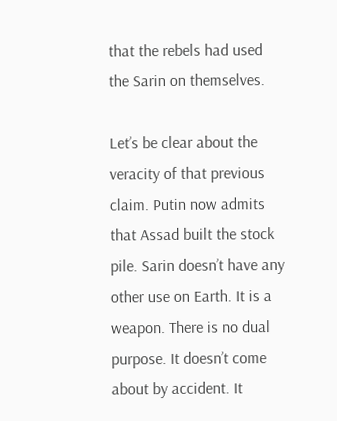that the rebels had used the Sarin on themselves.

Let’s be clear about the veracity of that previous claim. Putin now admits that Assad built the stock pile. Sarin doesn’t have any other use on Earth. It is a weapon. There is no dual purpose. It doesn’t come about by accident. It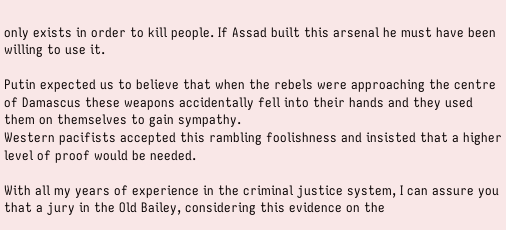only exists in order to kill people. If Assad built this arsenal he must have been willing to use it.

Putin expected us to believe that when the rebels were approaching the centre of Damascus these weapons accidentally fell into their hands and they used them on themselves to gain sympathy.
Western pacifists accepted this rambling foolishness and insisted that a higher level of proof would be needed.

With all my years of experience in the criminal justice system, I can assure you that a jury in the Old Bailey, considering this evidence on the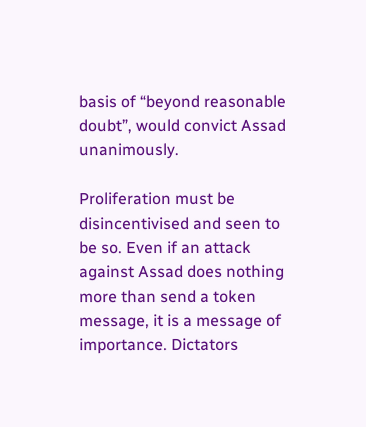basis of “beyond reasonable doubt”, would convict Assad unanimously.

Proliferation must be disincentivised and seen to be so. Even if an attack against Assad does nothing more than send a token message, it is a message of importance. Dictators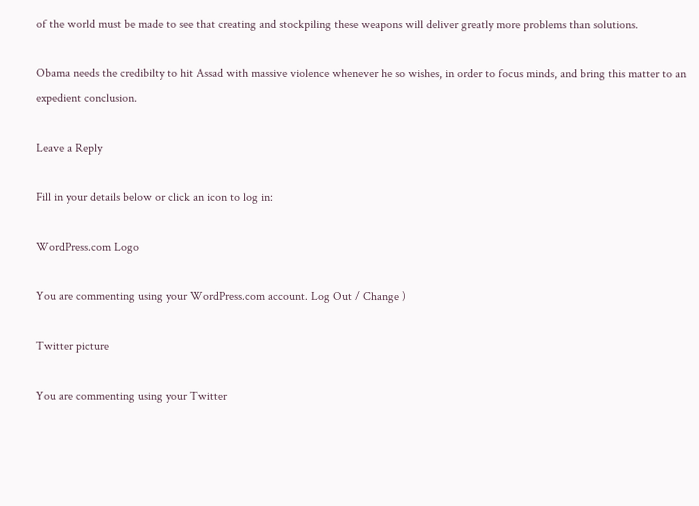of the world must be made to see that creating and stockpiling these weapons will deliver greatly more problems than solutions.

Obama needs the credibilty to hit Assad with massive violence whenever he so wishes, in order to focus minds, and bring this matter to an expedient conclusion.

Leave a Reply

Fill in your details below or click an icon to log in:

WordPress.com Logo

You are commenting using your WordPress.com account. Log Out / Change )

Twitter picture

You are commenting using your Twitter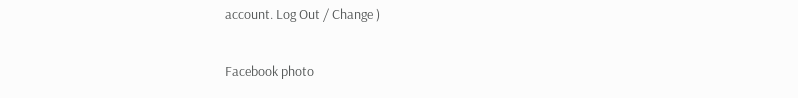account. Log Out / Change )

Facebook photo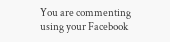You are commenting using your Facebook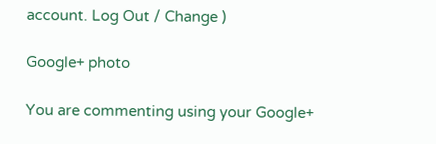account. Log Out / Change )

Google+ photo

You are commenting using your Google+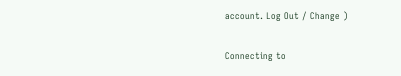account. Log Out / Change )

Connecting to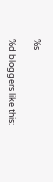%s

%d bloggers like this: